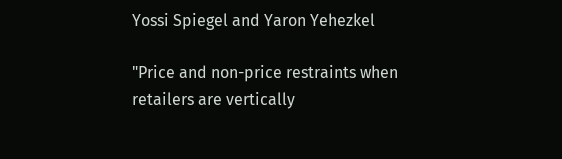Yossi Spiegel and Yaron Yehezkel

"Price and non-price restraints when retailers are vertically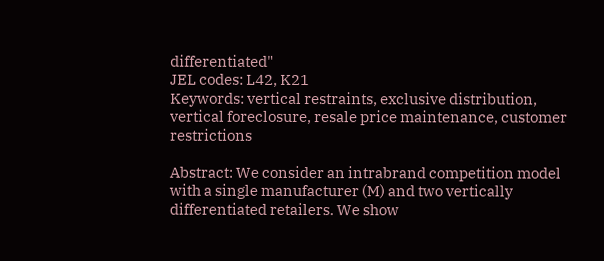differentiated"
JEL codes: L42, K21
Keywords: vertical restraints, exclusive distribution, vertical foreclosure, resale price maintenance, customer restrictions

Abstract: We consider an intrabrand competition model with a single manufacturer (M) and two vertically differentiated retailers. We show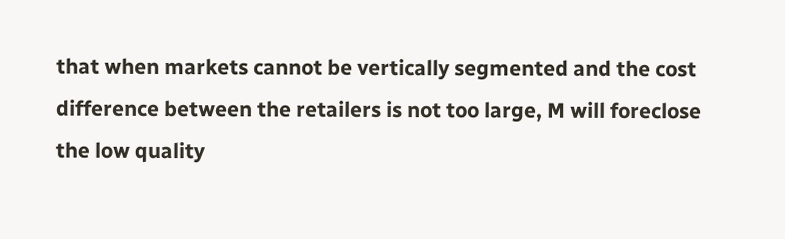that when markets cannot be vertically segmented and the cost difference between the retailers is not too large, M will foreclose the low quality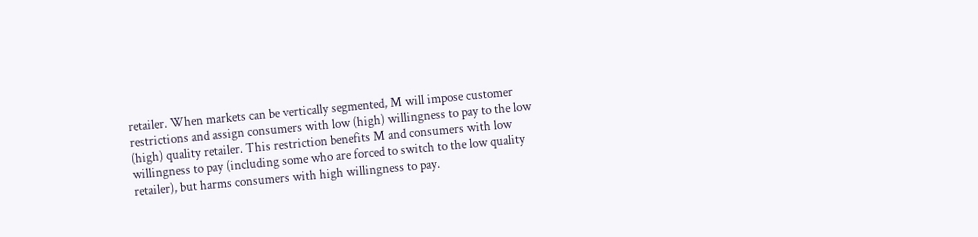retailer. When markets can be vertically segmented, M will impose customer restrictions and assign consumers with low (high) willingness to pay to the low (high) quality retailer. This restriction benefits M and consumers with low willingness to pay (including some who are forced to switch to the low quality retailer), but harms consumers with high willingness to pay.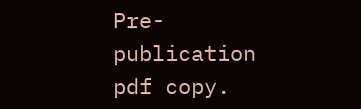Pre-publication pdf copy.